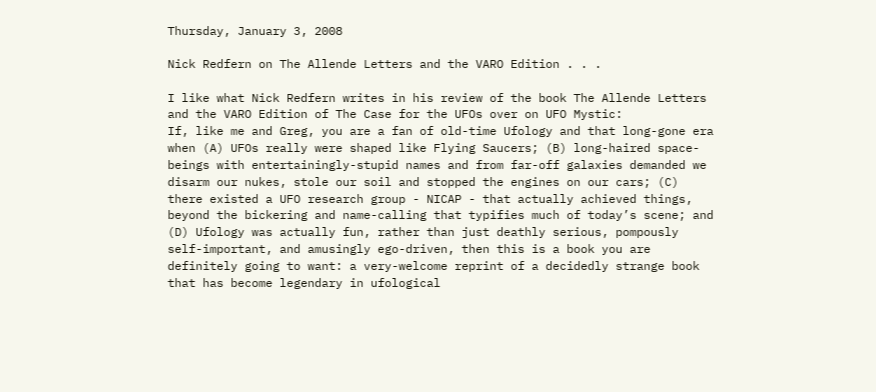Thursday, January 3, 2008

Nick Redfern on The Allende Letters and the VARO Edition . . .

I like what Nick Redfern writes in his review of the book The Allende Letters and the VARO Edition of The Case for the UFOs over on UFO Mystic:
If, like me and Greg, you are a fan of old-time Ufology and that long-gone era when (A) UFOs really were shaped like Flying Saucers; (B) long-haired space-beings with entertainingly-stupid names and from far-off galaxies demanded we disarm our nukes, stole our soil and stopped the engines on our cars; (C) there existed a UFO research group - NICAP - that actually achieved things, beyond the bickering and name-calling that typifies much of today’s scene; and (D) Ufology was actually fun, rather than just deathly serious, pompously self-important, and amusingly ego-driven, then this is a book you are definitely going to want: a very-welcome reprint of a decidedly strange book that has become legendary in ufological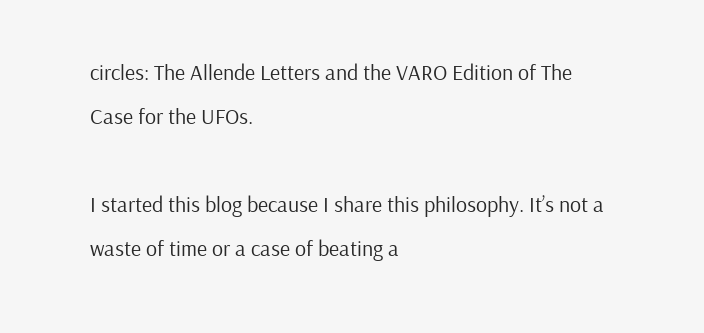circles: The Allende Letters and the VARO Edition of The Case for the UFOs.

I started this blog because I share this philosophy. It’s not a waste of time or a case of beating a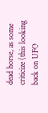dead horse, as some criticize (this looking back on UFO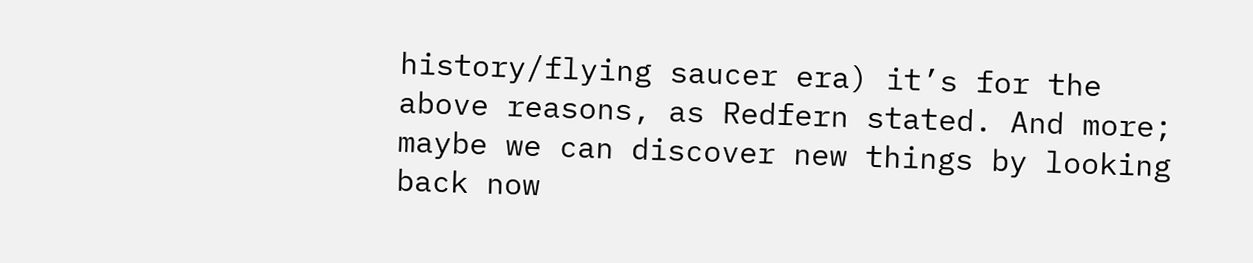history/flying saucer era) it’s for the above reasons, as Redfern stated. And more; maybe we can discover new things by looking back now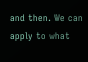and then. We can apply to what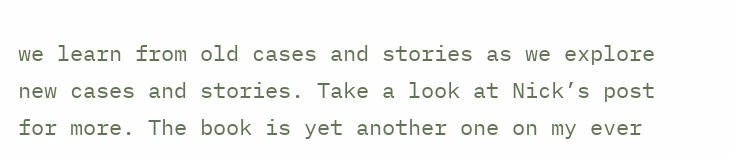we learn from old cases and stories as we explore new cases and stories. Take a look at Nick’s post for more. The book is yet another one on my ever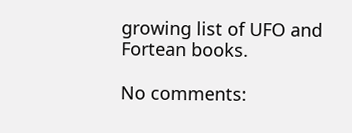growing list of UFO and Fortean books.

No comments: